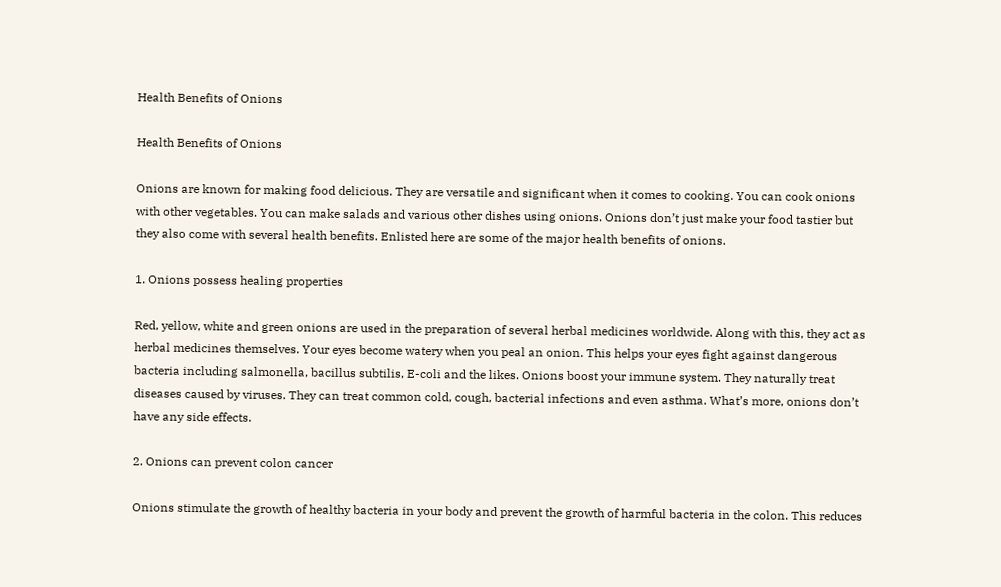Health Benefits of Onions

Health Benefits of Onions

Onions are known for making food delicious. They are versatile and significant when it comes to cooking. You can cook onions with other vegetables. You can make salads and various other dishes using onions. Onions don’t just make your food tastier but they also come with several health benefits. Enlisted here are some of the major health benefits of onions.

1. Onions possess healing properties

Red, yellow, white and green onions are used in the preparation of several herbal medicines worldwide. Along with this, they act as herbal medicines themselves. Your eyes become watery when you peal an onion. This helps your eyes fight against dangerous bacteria including salmonella, bacillus subtilis, E-coli and the likes. Onions boost your immune system. They naturally treat diseases caused by viruses. They can treat common cold, cough, bacterial infections and even asthma. What’s more, onions don’t have any side effects.

2. Onions can prevent colon cancer

Onions stimulate the growth of healthy bacteria in your body and prevent the growth of harmful bacteria in the colon. This reduces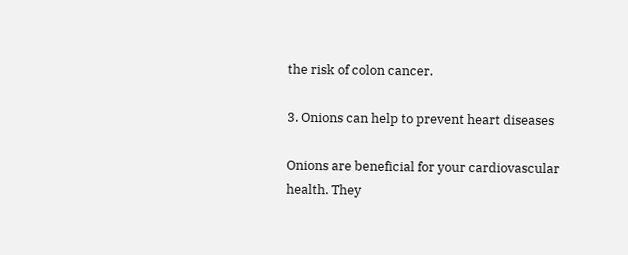the risk of colon cancer.

3. Onions can help to prevent heart diseases

Onions are beneficial for your cardiovascular health. They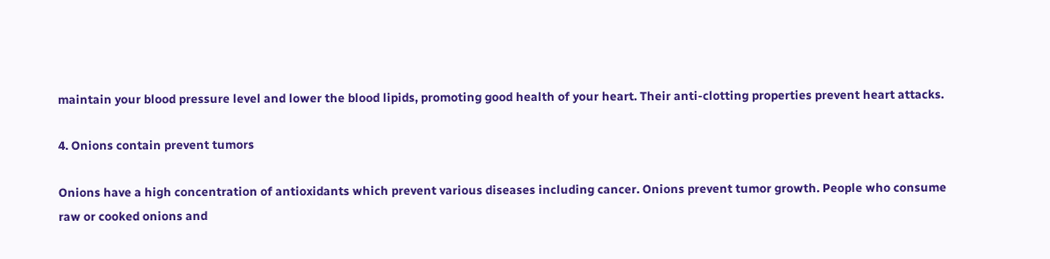maintain your blood pressure level and lower the blood lipids, promoting good health of your heart. Their anti-clotting properties prevent heart attacks.

4. Onions contain prevent tumors

Onions have a high concentration of antioxidants which prevent various diseases including cancer. Onions prevent tumor growth. People who consume raw or cooked onions and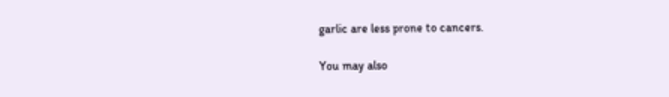garlic are less prone to cancers.

You may also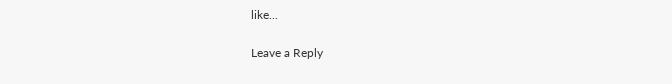like...

Leave a Reply